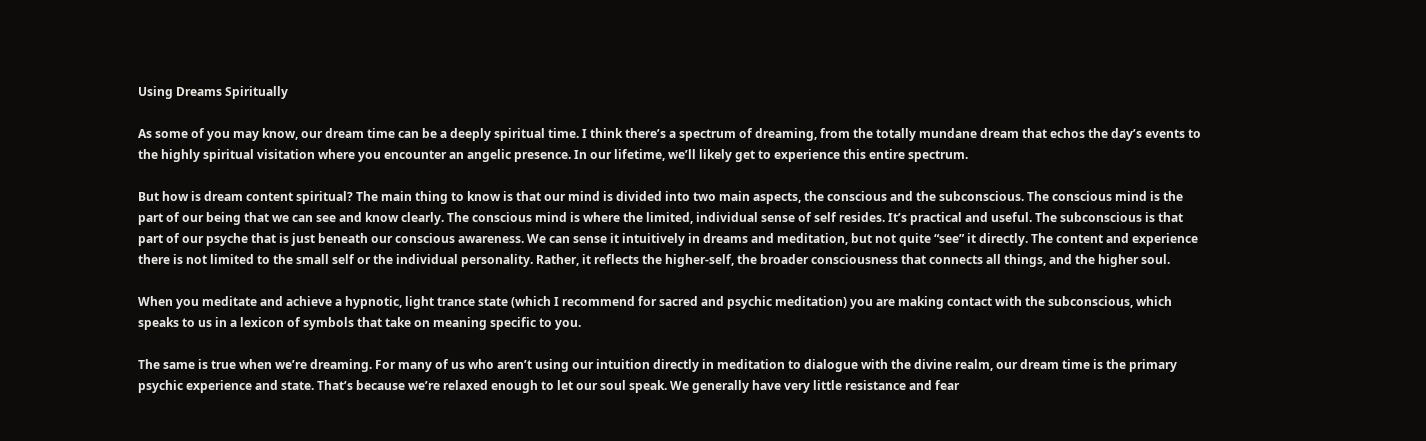Using Dreams Spiritually

As some of you may know, our dream time can be a deeply spiritual time. I think there’s a spectrum of dreaming, from the totally mundane dream that echos the day’s events to the highly spiritual visitation where you encounter an angelic presence. In our lifetime, we’ll likely get to experience this entire spectrum.

But how is dream content spiritual? The main thing to know is that our mind is divided into two main aspects, the conscious and the subconscious. The conscious mind is the part of our being that we can see and know clearly. The conscious mind is where the limited, individual sense of self resides. It’s practical and useful. The subconscious is that part of our psyche that is just beneath our conscious awareness. We can sense it intuitively in dreams and meditation, but not quite “see” it directly. The content and experience there is not limited to the small self or the individual personality. Rather, it reflects the higher-self, the broader consciousness that connects all things, and the higher soul.

When you meditate and achieve a hypnotic, light trance state (which I recommend for sacred and psychic meditation) you are making contact with the subconscious, which speaks to us in a lexicon of symbols that take on meaning specific to you.

The same is true when we’re dreaming. For many of us who aren’t using our intuition directly in meditation to dialogue with the divine realm, our dream time is the primary psychic experience and state. That’s because we’re relaxed enough to let our soul speak. We generally have very little resistance and fear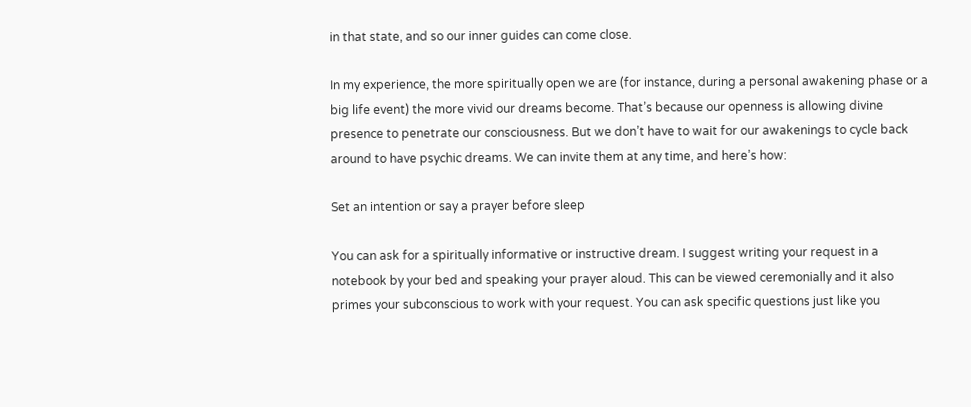in that state, and so our inner guides can come close.

In my experience, the more spiritually open we are (for instance, during a personal awakening phase or a big life event) the more vivid our dreams become. That’s because our openness is allowing divine presence to penetrate our consciousness. But we don’t have to wait for our awakenings to cycle back around to have psychic dreams. We can invite them at any time, and here’s how:

Set an intention or say a prayer before sleep

You can ask for a spiritually informative or instructive dream. I suggest writing your request in a notebook by your bed and speaking your prayer aloud. This can be viewed ceremonially and it also primes your subconscious to work with your request. You can ask specific questions just like you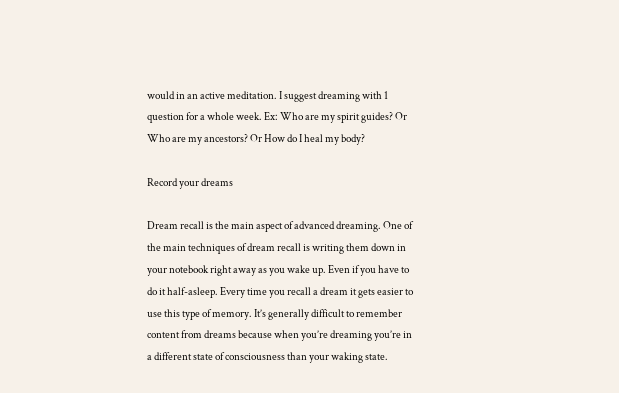would in an active meditation. I suggest dreaming with 1 question for a whole week. Ex: Who are my spirit guides? Or Who are my ancestors? Or How do I heal my body?

Record your dreams

Dream recall is the main aspect of advanced dreaming. One of the main techniques of dream recall is writing them down in your notebook right away as you wake up. Even if you have to do it half-asleep. Every time you recall a dream it gets easier to use this type of memory. It’s generally difficult to remember content from dreams because when you’re dreaming you’re in a different state of consciousness than your waking state.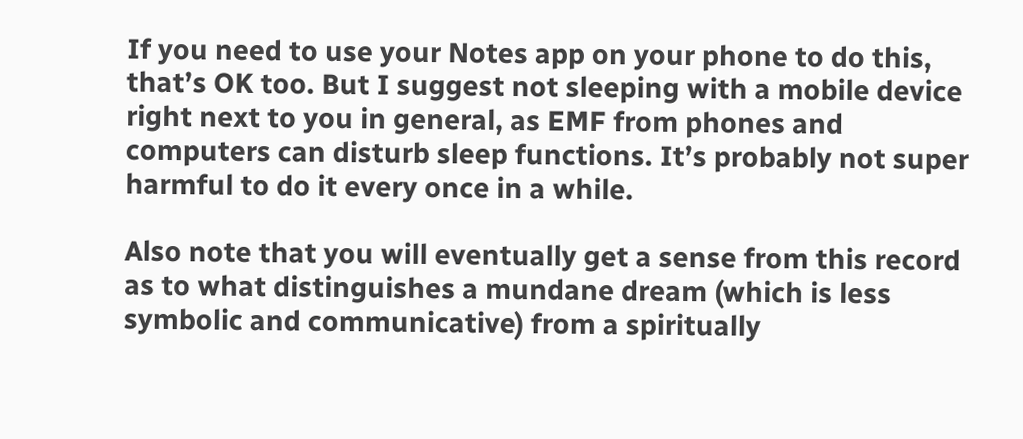If you need to use your Notes app on your phone to do this, that’s OK too. But I suggest not sleeping with a mobile device right next to you in general, as EMF from phones and computers can disturb sleep functions. It’s probably not super harmful to do it every once in a while.

Also note that you will eventually get a sense from this record as to what distinguishes a mundane dream (which is less symbolic and communicative) from a spiritually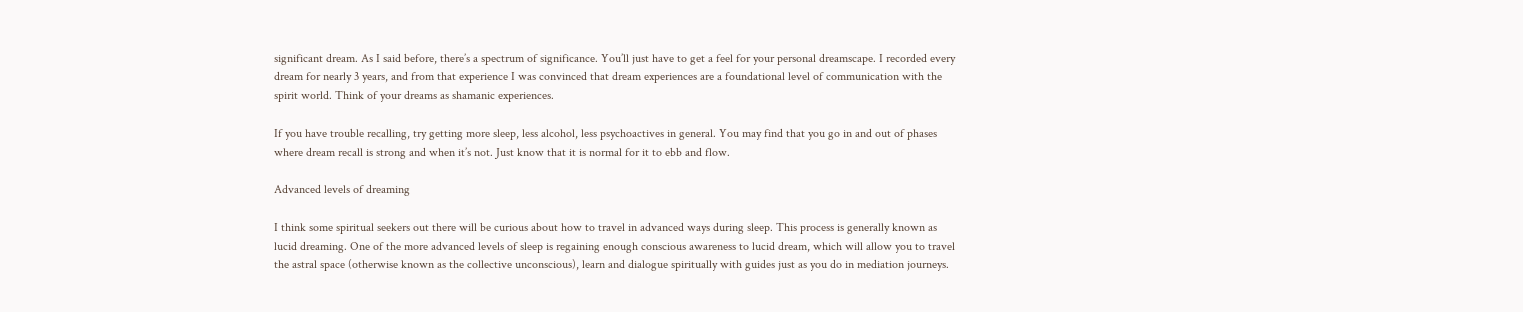significant dream. As I said before, there’s a spectrum of significance. You’ll just have to get a feel for your personal dreamscape. I recorded every dream for nearly 3 years, and from that experience I was convinced that dream experiences are a foundational level of communication with the spirit world. Think of your dreams as shamanic experiences.

If you have trouble recalling, try getting more sleep, less alcohol, less psychoactives in general. You may find that you go in and out of phases where dream recall is strong and when it’s not. Just know that it is normal for it to ebb and flow.

Advanced levels of dreaming

I think some spiritual seekers out there will be curious about how to travel in advanced ways during sleep. This process is generally known as lucid dreaming. One of the more advanced levels of sleep is regaining enough conscious awareness to lucid dream, which will allow you to travel the astral space (otherwise known as the collective unconscious), learn and dialogue spiritually with guides just as you do in mediation journeys.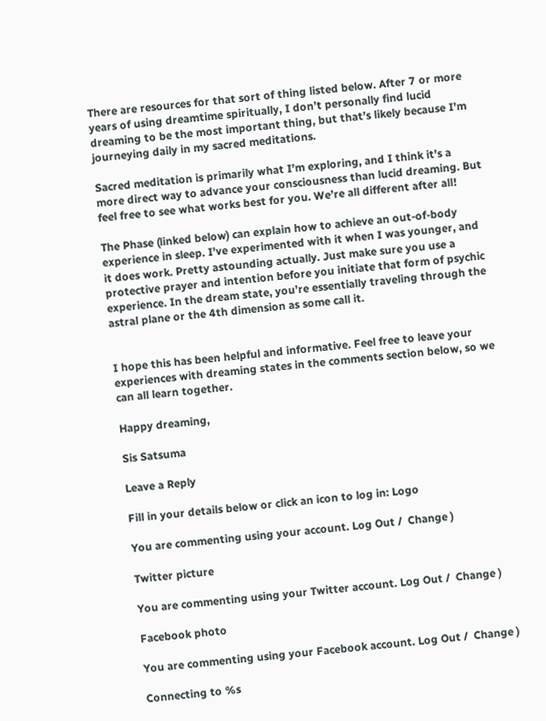There are resources for that sort of thing listed below. After 7 or more years of using dreamtime spiritually, I don’t personally find lucid dreaming to be the most important thing, but that’s likely because I’m journeying daily in my sacred meditations.

Sacred meditation is primarily what I’m exploring, and I think it’s a more direct way to advance your consciousness than lucid dreaming. But feel free to see what works best for you. We’re all different after all!

The Phase (linked below) can explain how to achieve an out-of-body experience in sleep. I’ve experimented with it when I was younger, and it does work. Pretty astounding actually. Just make sure you use a protective prayer and intention before you initiate that form of psychic experience. In the dream state, you’re essentially traveling through the astral plane or the 4th dimension as some call it.


I hope this has been helpful and informative. Feel free to leave your experiences with dreaming states in the comments section below, so we can all learn together.

Happy dreaming,

Sis Satsuma

Leave a Reply

Fill in your details below or click an icon to log in: Logo

You are commenting using your account. Log Out /  Change )

Twitter picture

You are commenting using your Twitter account. Log Out /  Change )

Facebook photo

You are commenting using your Facebook account. Log Out /  Change )

Connecting to %s